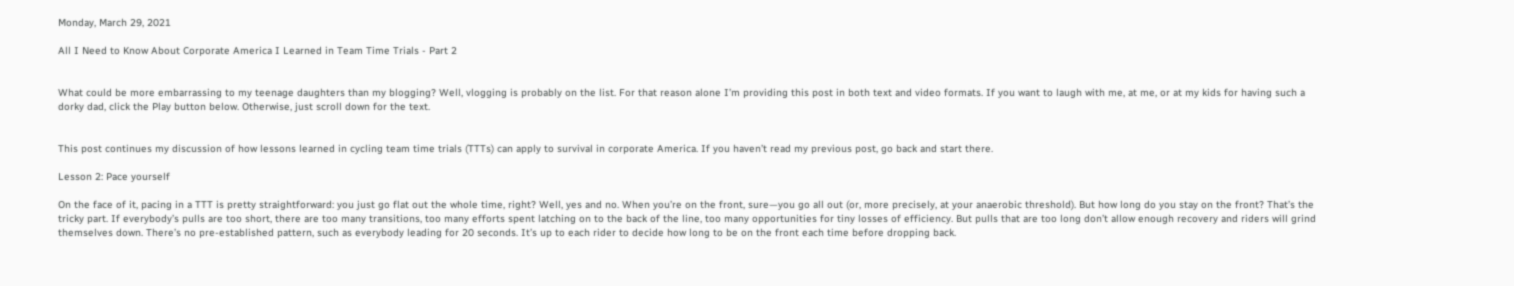Monday, March 29, 2021

All I Need to Know About Corporate America I Learned in Team Time Trials - Part 2


What could be more embarrassing to my teenage daughters than my blogging? Well, vlogging is probably on the list. For that reason alone I’m providing this post in both text and video formats. If you want to laugh with me, at me, or at my kids for having such a dorky dad, click the Play button below. Otherwise, just scroll down for the text.


This post continues my discussion of how lessons learned in cycling team time trials (TTTs) can apply to survival in corporate America. If you haven’t read my previous post, go back and start there.

Lesson 2: Pace yourself

On the face of it, pacing in a TTT is pretty straightforward: you just go flat out the whole time, right? Well, yes and no. When you’re on the front, sure—you go all out (or, more precisely, at your anaerobic threshold). But how long do you stay on the front? That’s the tricky part. If everybody’s pulls are too short, there are too many transitions, too many efforts spent latching on to the back of the line, too many opportunities for tiny losses of efficiency. But pulls that are too long don’t allow enough recovery and riders will grind themselves down. There’s no pre-established pattern, such as everybody leading for 20 seconds. It’s up to each rider to decide how long to be on the front each time before dropping back.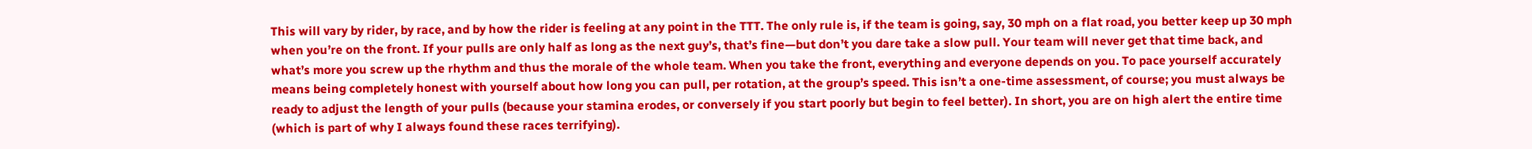This will vary by rider, by race, and by how the rider is feeling at any point in the TTT. The only rule is, if the team is going, say, 30 mph on a flat road, you better keep up 30 mph when you’re on the front. If your pulls are only half as long as the next guy’s, that’s fine—but don’t you dare take a slow pull. Your team will never get that time back, and what’s more you screw up the rhythm and thus the morale of the whole team. When you take the front, everything and everyone depends on you. To pace yourself accurately means being completely honest with yourself about how long you can pull, per rotation, at the group’s speed. This isn’t a one-time assessment, of course; you must always be ready to adjust the length of your pulls (because your stamina erodes, or conversely if you start poorly but begin to feel better). In short, you are on high alert the entire time (which is part of why I always found these races terrifying).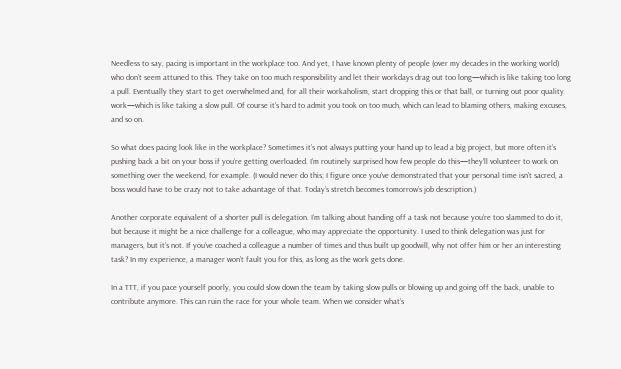Needless to say, pacing is important in the workplace too. And yet, I have known plenty of people (over my decades in the working world) who don’t seem attuned to this. They take on too much responsibility and let their workdays drag out too long—which is like taking too long a pull. Eventually they start to get overwhelmed and, for all their workaholism, start dropping this or that ball, or turning out poor quality work—which is like taking a slow pull. Of course it’s hard to admit you took on too much, which can lead to blaming others, making excuses, and so on.

So what does pacing look like in the workplace? Sometimes it’s not always putting your hand up to lead a big project, but more often it’s pushing back a bit on your boss if you’re getting overloaded. I’m routinely surprised how few people do this—they’ll volunteer to work on something over the weekend, for example. (I would never do this; I figure once you’ve demonstrated that your personal time isn’t sacred, a boss would have to be crazy not to take advantage of that. Today’s stretch becomes tomorrow’s job description.)

Another corporate equivalent of a shorter pull is delegation. I’m talking about handing off a task not because you’re too slammed to do it, but because it might be a nice challenge for a colleague, who may appreciate the opportunity. I used to think delegation was just for managers, but it’s not. If you’ve coached a colleague a number of times and thus built up goodwill, why not offer him or her an interesting task? In my experience, a manager won’t fault you for this, as long as the work gets done.

In a TTT, if you pace yourself poorly, you could slow down the team by taking slow pulls or blowing up and going off the back, unable to contribute anymore. This can ruin the race for your whole team. When we consider what’s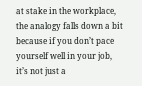at stake in the workplace, the analogy falls down a bit because if you don’t pace yourself well in your job, it’s not just a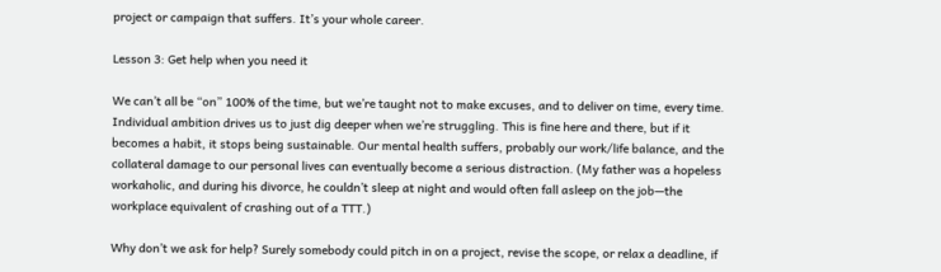project or campaign that suffers. It’s your whole career.

Lesson 3: Get help when you need it

We can’t all be “on” 100% of the time, but we’re taught not to make excuses, and to deliver on time, every time. Individual ambition drives us to just dig deeper when we’re struggling. This is fine here and there, but if it becomes a habit, it stops being sustainable. Our mental health suffers, probably our work/life balance, and the collateral damage to our personal lives can eventually become a serious distraction. (My father was a hopeless workaholic, and during his divorce, he couldn’t sleep at night and would often fall asleep on the job—the workplace equivalent of crashing out of a TTT.)

Why don’t we ask for help? Surely somebody could pitch in on a project, revise the scope, or relax a deadline, if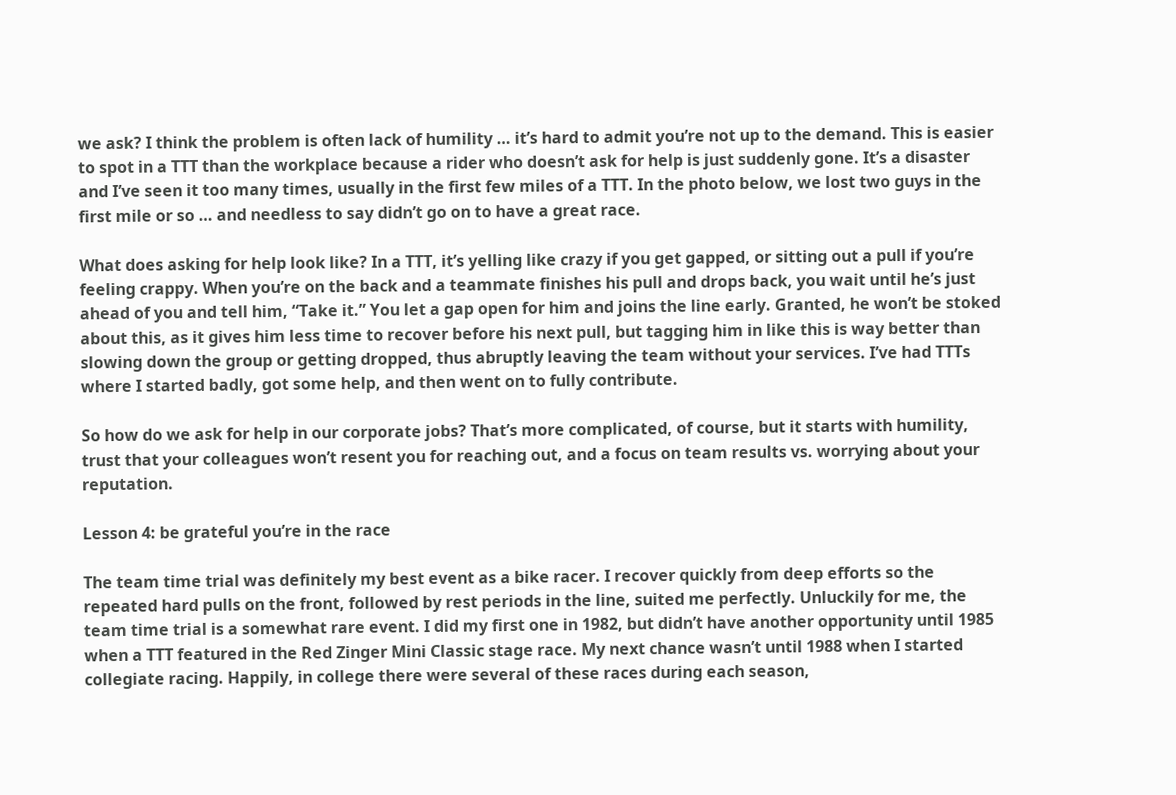we ask? I think the problem is often lack of humility … it’s hard to admit you’re not up to the demand. This is easier to spot in a TTT than the workplace because a rider who doesn’t ask for help is just suddenly gone. It’s a disaster and I’ve seen it too many times, usually in the first few miles of a TTT. In the photo below, we lost two guys in the first mile or so … and needless to say didn’t go on to have a great race.

What does asking for help look like? In a TTT, it’s yelling like crazy if you get gapped, or sitting out a pull if you’re feeling crappy. When you’re on the back and a teammate finishes his pull and drops back, you wait until he’s just ahead of you and tell him, “Take it.” You let a gap open for him and joins the line early. Granted, he won’t be stoked about this, as it gives him less time to recover before his next pull, but tagging him in like this is way better than slowing down the group or getting dropped, thus abruptly leaving the team without your services. I’ve had TTTs where I started badly, got some help, and then went on to fully contribute.

So how do we ask for help in our corporate jobs? That’s more complicated, of course, but it starts with humility, trust that your colleagues won’t resent you for reaching out, and a focus on team results vs. worrying about your reputation.

Lesson 4: be grateful you’re in the race

The team time trial was definitely my best event as a bike racer. I recover quickly from deep efforts so the repeated hard pulls on the front, followed by rest periods in the line, suited me perfectly. Unluckily for me, the team time trial is a somewhat rare event. I did my first one in 1982, but didn’t have another opportunity until 1985 when a TTT featured in the Red Zinger Mini Classic stage race. My next chance wasn’t until 1988 when I started collegiate racing. Happily, in college there were several of these races during each season,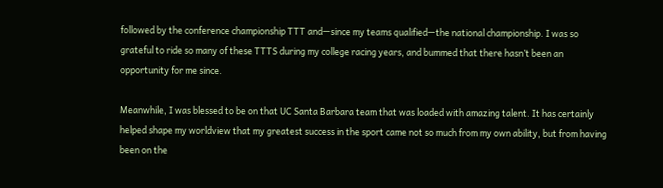followed by the conference championship TTT and—since my teams qualified—the national championship. I was so grateful to ride so many of these TTTS during my college racing years, and bummed that there hasn’t been an opportunity for me since.

Meanwhile, I was blessed to be on that UC Santa Barbara team that was loaded with amazing talent. It has certainly helped shape my worldview that my greatest success in the sport came not so much from my own ability, but from having been on the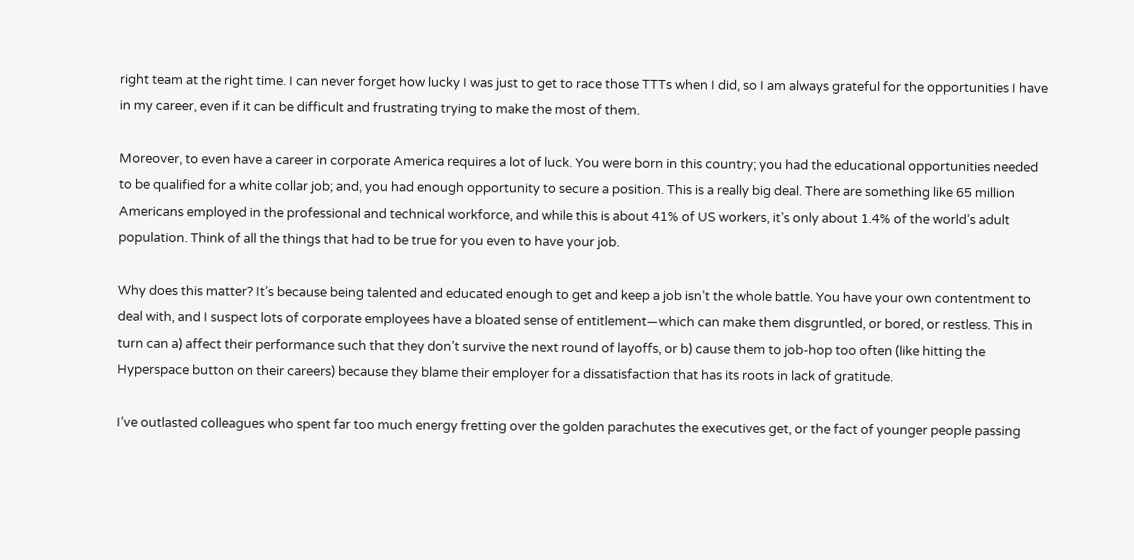right team at the right time. I can never forget how lucky I was just to get to race those TTTs when I did, so I am always grateful for the opportunities I have in my career, even if it can be difficult and frustrating trying to make the most of them.

Moreover, to even have a career in corporate America requires a lot of luck. You were born in this country; you had the educational opportunities needed to be qualified for a white collar job; and, you had enough opportunity to secure a position. This is a really big deal. There are something like 65 million Americans employed in the professional and technical workforce, and while this is about 41% of US workers, it’s only about 1.4% of the world’s adult population. Think of all the things that had to be true for you even to have your job.

Why does this matter? It’s because being talented and educated enough to get and keep a job isn’t the whole battle. You have your own contentment to deal with, and I suspect lots of corporate employees have a bloated sense of entitlement—which can make them disgruntled, or bored, or restless. This in turn can a) affect their performance such that they don’t survive the next round of layoffs, or b) cause them to job-hop too often (like hitting the Hyperspace button on their careers) because they blame their employer for a dissatisfaction that has its roots in lack of gratitude.

I’ve outlasted colleagues who spent far too much energy fretting over the golden parachutes the executives get, or the fact of younger people passing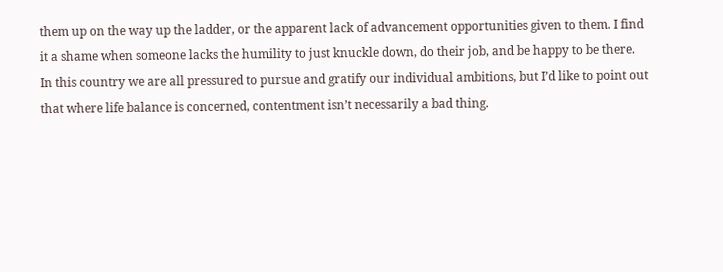them up on the way up the ladder, or the apparent lack of advancement opportunities given to them. I find it a shame when someone lacks the humility to just knuckle down, do their job, and be happy to be there. In this country we are all pressured to pursue and gratify our individual ambitions, but I’d like to point out that where life balance is concerned, contentment isn’t necessarily a bad thing.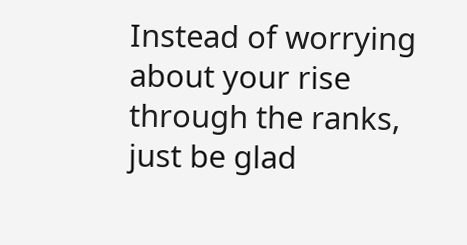Instead of worrying about your rise through the ranks, just be glad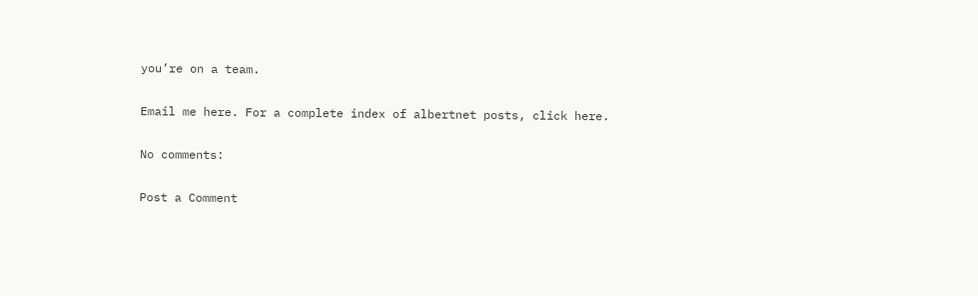you’re on a team.

Email me here. For a complete index of albertnet posts, click here.

No comments:

Post a Comment